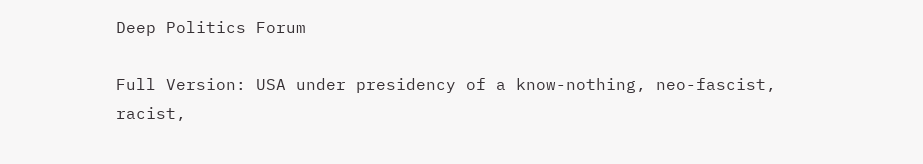Deep Politics Forum

Full Version: USA under presidency of a know-nothing, neo-fascist, racist,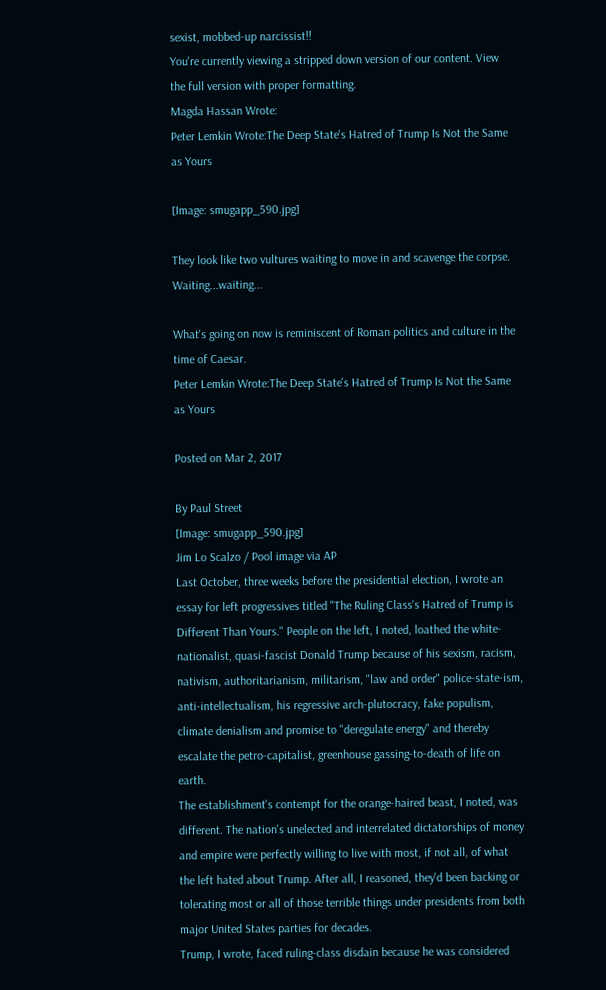sexist, mobbed-up narcissist!!
You're currently viewing a stripped down version of our content. View the full version with proper formatting.
Magda Hassan Wrote:
Peter Lemkin Wrote:The Deep State's Hatred of Trump Is Not the Same as Yours

[Image: smugapp_590.jpg]

They look like two vultures waiting to move in and scavenge the corpse. Waiting...waiting...

What's going on now is reminiscent of Roman politics and culture in the time of Caesar.
Peter Lemkin Wrote:The Deep State's Hatred of Trump Is Not the Same as Yours

Posted on Mar 2, 2017

By Paul Street
[Image: smugapp_590.jpg]
Jim Lo Scalzo / Pool image via AP
Last October, three weeks before the presidential election, I wrote an essay for left progressives titled "The Ruling Class's Hatred of Trump is Different Than Yours." People on the left, I noted, loathed the white-nationalist, quasi-fascist Donald Trump because of his sexism, racism, nativism, authoritarianism, militarism, "law and order" police-state-ism, anti-intellectualism, his regressive arch-plutocracy, fake populism, climate denialism and promise to "deregulate energy" and thereby escalate the petro-capitalist, greenhouse gassing-to-death of life on earth.
The establishment's contempt for the orange-haired beast, I noted, was different. The nation's unelected and interrelated dictatorships of money and empire were perfectly willing to live with most, if not all, of what the left hated about Trump. After all, I reasoned, they'd been backing or tolerating most or all of those terrible things under presidents from both major United States parties for decades.
Trump, I wrote, faced ruling-class disdain because he was considered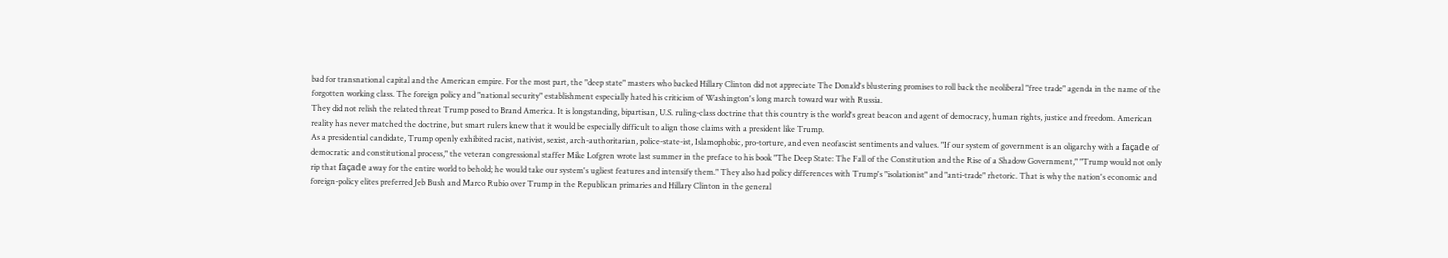bad for transnational capital and the American empire. For the most part, the "deep state" masters who backed Hillary Clinton did not appreciate The Donald's blustering promises to roll back the neoliberal "free trade" agenda in the name of the forgotten working class. The foreign policy and "national security" establishment especially hated his criticism of Washington's long march toward war with Russia.
They did not relish the related threat Trump posed to Brand America. It is longstanding, bipartisan, U.S. ruling-class doctrine that this country is the world's great beacon and agent of democracy, human rights, justice and freedom. American reality has never matched the doctrine, but smart rulers knew that it would be especially difficult to align those claims with a president like Trump.
As a presidential candidate, Trump openly exhibited racist, nativist, sexist, arch-authoritarian, police-state-ist, Islamophobic, pro-torture, and even neofascist sentiments and values. "If our system of government is an oligarchy with a façade of democratic and constitutional process," the veteran congressional staffer Mike Lofgren wrote last summer in the preface to his book "The Deep State: The Fall of the Constitution and the Rise of a Shadow Government," "Trump would not only rip that façade away for the entire world to behold; he would take our system's ugliest features and intensify them." They also had policy differences with Trump's "isolationist" and "anti-trade" rhetoric. That is why the nation's economic and foreign-policy elites preferred Jeb Bush and Marco Rubio over Trump in the Republican primaries and Hillary Clinton in the general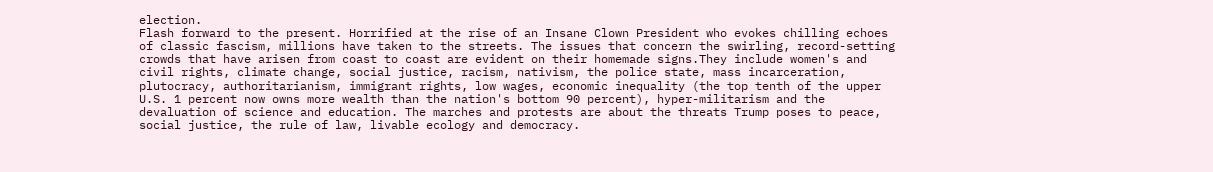election.
Flash forward to the present. Horrified at the rise of an Insane Clown President who evokes chilling echoes of classic fascism, millions have taken to the streets. The issues that concern the swirling, record-setting crowds that have arisen from coast to coast are evident on their homemade signs.They include women's and civil rights, climate change, social justice, racism, nativism, the police state, mass incarceration, plutocracy, authoritarianism, immigrant rights, low wages, economic inequality (the top tenth of the upper U.S. 1 percent now owns more wealth than the nation's bottom 90 percent), hyper-militarism and the devaluation of science and education. The marches and protests are about the threats Trump poses to peace, social justice, the rule of law, livable ecology and democracy.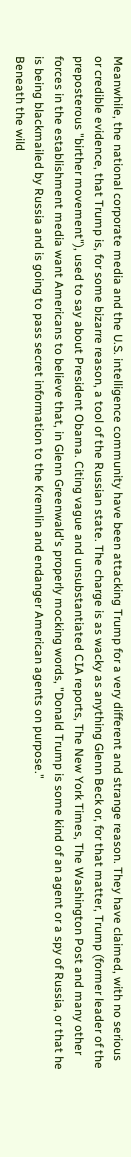Meanwhile, the national corporate media and the U.S. intelligence community have been attacking Trump for a very different and strange reason. They have claimed, with no serious or credible evidence, that Trump is, for some bizarre reason, a tool of the Russian state. The charge is as wacky as anything Glenn Beck or, for that matter, Trump (former leader of the preposterous "birther movement"), used to say about President Obama. Citing vague and unsubstantiated CIA reports, The New York Times, The Washington Post and many other forces in the establishment media want Americans to believe that, in Glenn Greenwald's properly mocking words, "Donald Trump is some kind of an agent or a spy of Russia, or that he is being blackmailed by Russia and is going to pass secret information to the Kremlin and endanger American agents on purpose."
Beneath the wild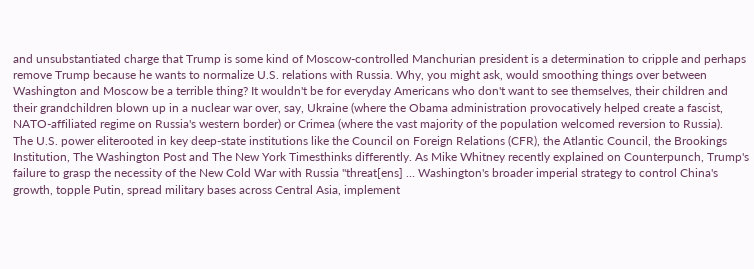and unsubstantiated charge that Trump is some kind of Moscow-controlled Manchurian president is a determination to cripple and perhaps remove Trump because he wants to normalize U.S. relations with Russia. Why, you might ask, would smoothing things over between Washington and Moscow be a terrible thing? It wouldn't be for everyday Americans who don't want to see themselves, their children and their grandchildren blown up in a nuclear war over, say, Ukraine (where the Obama administration provocatively helped create a fascist, NATO-affiliated regime on Russia's western border) or Crimea (where the vast majority of the population welcomed reversion to Russia).
The U.S. power eliterooted in key deep-state institutions like the Council on Foreign Relations (CFR), the Atlantic Council, the Brookings Institution, The Washington Post and The New York Timesthinks differently. As Mike Whitney recently explained on Counterpunch, Trump's failure to grasp the necessity of the New Cold War with Russia "threat[ens] … Washington's broader imperial strategy to control China's growth, topple Putin, spread military bases across Central Asia, implement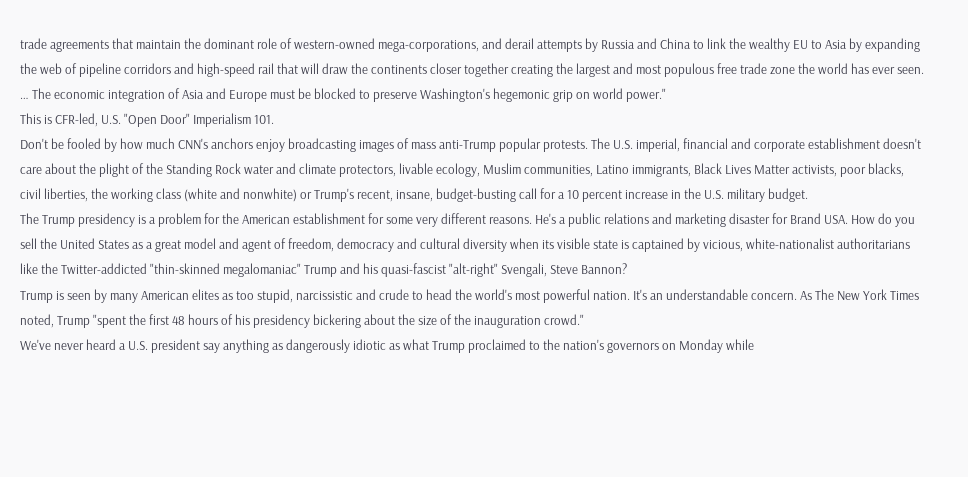trade agreements that maintain the dominant role of western-owned mega-corporations, and derail attempts by Russia and China to link the wealthy EU to Asia by expanding the web of pipeline corridors and high-speed rail that will draw the continents closer together creating the largest and most populous free trade zone the world has ever seen. … The economic integration of Asia and Europe must be blocked to preserve Washington's hegemonic grip on world power."
This is CFR-led, U.S. "Open Door" Imperialism 101.
Don't be fooled by how much CNN's anchors enjoy broadcasting images of mass anti-Trump popular protests. The U.S. imperial, financial and corporate establishment doesn't care about the plight of the Standing Rock water and climate protectors, livable ecology, Muslim communities, Latino immigrants, Black Lives Matter activists, poor blacks, civil liberties, the working class (white and nonwhite) or Trump's recent, insane, budget-busting call for a 10 percent increase in the U.S. military budget.
The Trump presidency is a problem for the American establishment for some very different reasons. He's a public relations and marketing disaster for Brand USA. How do you sell the United States as a great model and agent of freedom, democracy and cultural diversity when its visible state is captained by vicious, white-nationalist authoritarians like the Twitter-addicted "thin-skinned megalomaniac" Trump and his quasi-fascist "alt-right" Svengali, Steve Bannon?
Trump is seen by many American elites as too stupid, narcissistic and crude to head the world's most powerful nation. It's an understandable concern. As The New York Times noted, Trump "spent the first 48 hours of his presidency bickering about the size of the inauguration crowd."
We've never heard a U.S. president say anything as dangerously idiotic as what Trump proclaimed to the nation's governors on Monday while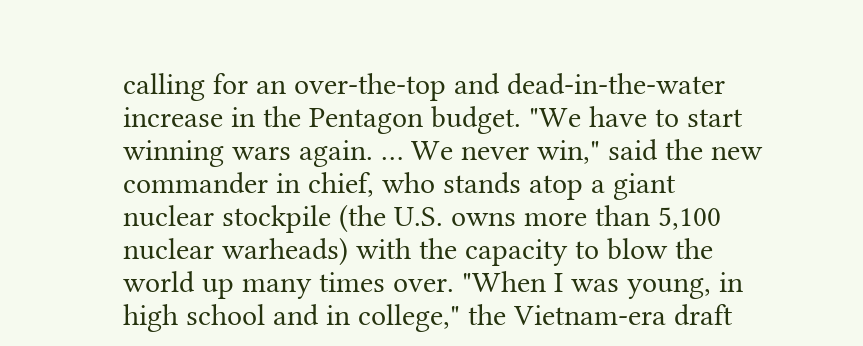calling for an over-the-top and dead-in-the-water increase in the Pentagon budget. "We have to start winning wars again. … We never win," said the new commander in chief, who stands atop a giant nuclear stockpile (the U.S. owns more than 5,100 nuclear warheads) with the capacity to blow the world up many times over. "When I was young, in high school and in college," the Vietnam-era draft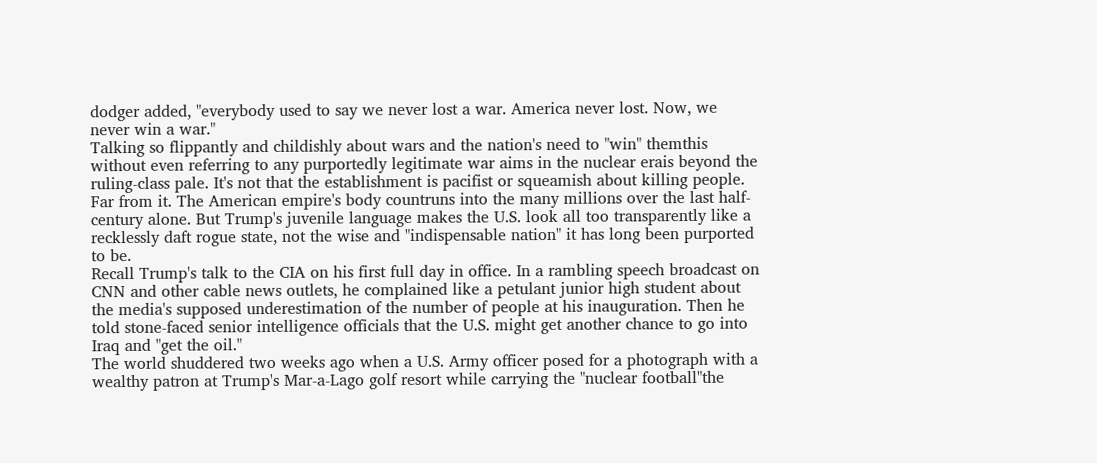dodger added, "everybody used to say we never lost a war. America never lost. Now, we never win a war."
Talking so flippantly and childishly about wars and the nation's need to "win" themthis without even referring to any purportedly legitimate war aims in the nuclear erais beyond the ruling-class pale. It's not that the establishment is pacifist or squeamish about killing people. Far from it. The American empire's body countruns into the many millions over the last half-century alone. But Trump's juvenile language makes the U.S. look all too transparently like a recklessly daft rogue state, not the wise and "indispensable nation" it has long been purported to be.
Recall Trump's talk to the CIA on his first full day in office. In a rambling speech broadcast on CNN and other cable news outlets, he complained like a petulant junior high student about the media's supposed underestimation of the number of people at his inauguration. Then he told stone-faced senior intelligence officials that the U.S. might get another chance to go into Iraq and "get the oil."
The world shuddered two weeks ago when a U.S. Army officer posed for a photograph with a wealthy patron at Trump's Mar-a-Lago golf resort while carrying the "nuclear football"the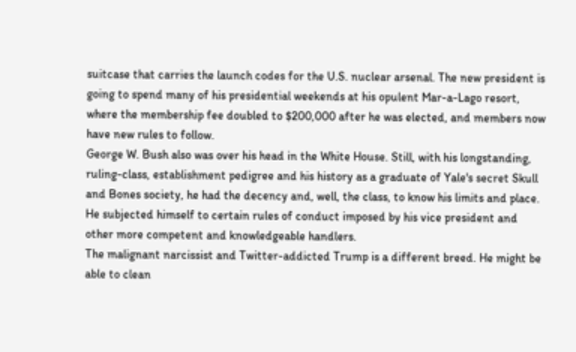suitcase that carries the launch codes for the U.S. nuclear arsenal. The new president is going to spend many of his presidential weekends at his opulent Mar-a-Lago resort, where the membership fee doubled to $200,000 after he was elected, and members now have new rules to follow.
George W. Bush also was over his head in the White House. Still, with his longstanding, ruling-class, establishment pedigree and his history as a graduate of Yale's secret Skull and Bones society, he had the decency and, well, the class, to know his limits and place. He subjected himself to certain rules of conduct imposed by his vice president and other more competent and knowledgeable handlers.
The malignant narcissist and Twitter-addicted Trump is a different breed. He might be able to clean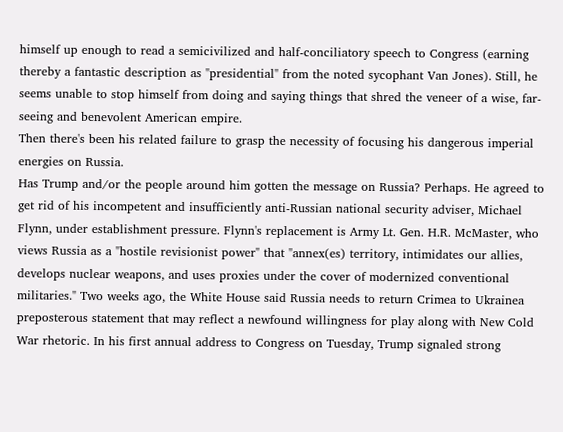himself up enough to read a semicivilized and half-conciliatory speech to Congress (earning thereby a fantastic description as "presidential" from the noted sycophant Van Jones). Still, he seems unable to stop himself from doing and saying things that shred the veneer of a wise, far-seeing and benevolent American empire.
Then there's been his related failure to grasp the necessity of focusing his dangerous imperial energies on Russia.
Has Trump and/or the people around him gotten the message on Russia? Perhaps. He agreed to get rid of his incompetent and insufficiently anti-Russian national security adviser, Michael Flynn, under establishment pressure. Flynn's replacement is Army Lt. Gen. H.R. McMaster, who views Russia as a "hostile revisionist power" that "annex(es) territory, intimidates our allies, develops nuclear weapons, and uses proxies under the cover of modernized conventional militaries." Two weeks ago, the White House said Russia needs to return Crimea to Ukrainea preposterous statement that may reflect a newfound willingness for play along with New Cold War rhetoric. In his first annual address to Congress on Tuesday, Trump signaled strong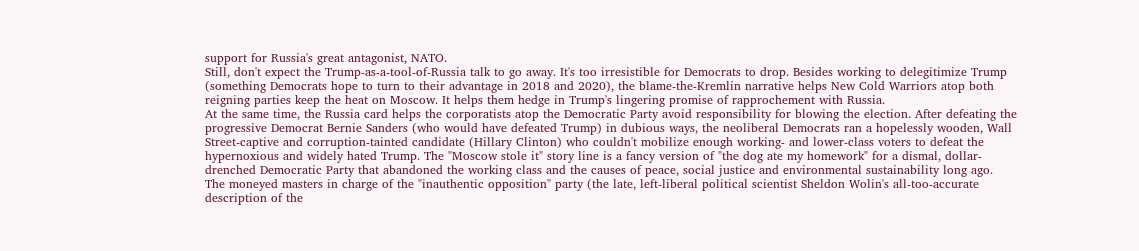support for Russia's great antagonist, NATO.
Still, don't expect the Trump-as-a-tool-of-Russia talk to go away. It's too irresistible for Democrats to drop. Besides working to delegitimize Trump (something Democrats hope to turn to their advantage in 2018 and 2020), the blame-the-Kremlin narrative helps New Cold Warriors atop both reigning parties keep the heat on Moscow. It helps them hedge in Trump's lingering promise of rapprochement with Russia.
At the same time, the Russia card helps the corporatists atop the Democratic Party avoid responsibility for blowing the election. After defeating the progressive Democrat Bernie Sanders (who would have defeated Trump) in dubious ways, the neoliberal Democrats ran a hopelessly wooden, Wall Street-captive and corruption-tainted candidate (Hillary Clinton) who couldn't mobilize enough working- and lower-class voters to defeat the hypernoxious and widely hated Trump. The "Moscow stole it" story line is a fancy version of "the dog ate my homework" for a dismal, dollar-drenched Democratic Party that abandoned the working class and the causes of peace, social justice and environmental sustainability long ago.
The moneyed masters in charge of the "inauthentic opposition" party (the late, left-liberal political scientist Sheldon Wolin's all-too-accurate description of the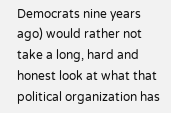Democrats nine years ago) would rather not take a long, hard and honest look at what that political organization has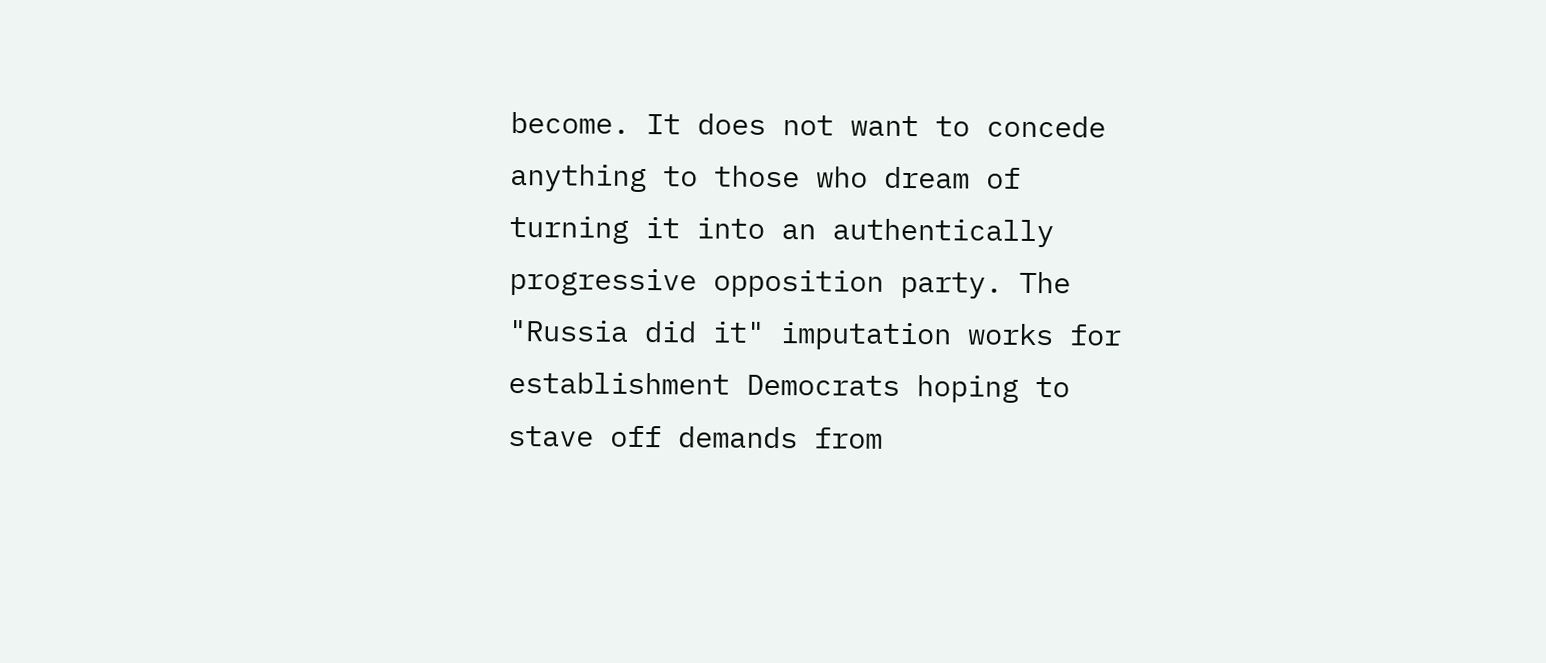become. It does not want to concede anything to those who dream of turning it into an authentically progressive opposition party. The "Russia did it" imputation works for establishment Democrats hoping to stave off demands from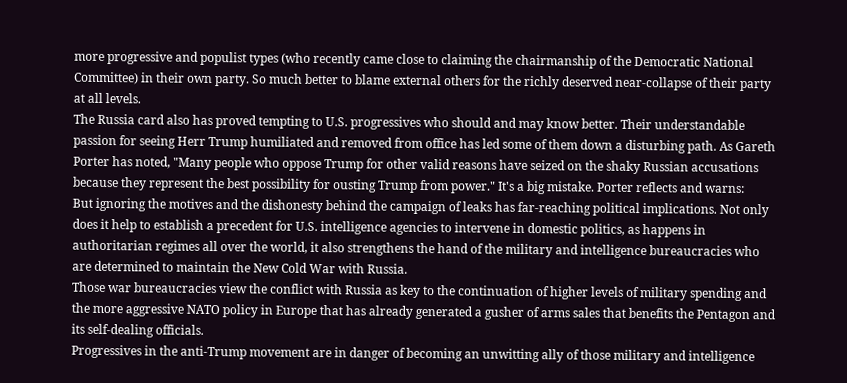more progressive and populist types (who recently came close to claiming the chairmanship of the Democratic National Committee) in their own party. So much better to blame external others for the richly deserved near-collapse of their party at all levels.
The Russia card also has proved tempting to U.S. progressives who should and may know better. Their understandable passion for seeing Herr Trump humiliated and removed from office has led some of them down a disturbing path. As Gareth Porter has noted, "Many people who oppose Trump for other valid reasons have seized on the shaky Russian accusations because they represent the best possibility for ousting Trump from power." It's a big mistake. Porter reflects and warns:
But ignoring the motives and the dishonesty behind the campaign of leaks has far-reaching political implications. Not only does it help to establish a precedent for U.S. intelligence agencies to intervene in domestic politics, as happens in authoritarian regimes all over the world, it also strengthens the hand of the military and intelligence bureaucracies who are determined to maintain the New Cold War with Russia.
Those war bureaucracies view the conflict with Russia as key to the continuation of higher levels of military spending and the more aggressive NATO policy in Europe that has already generated a gusher of arms sales that benefits the Pentagon and its self-dealing officials.
Progressives in the anti-Trump movement are in danger of becoming an unwitting ally of those military and intelligence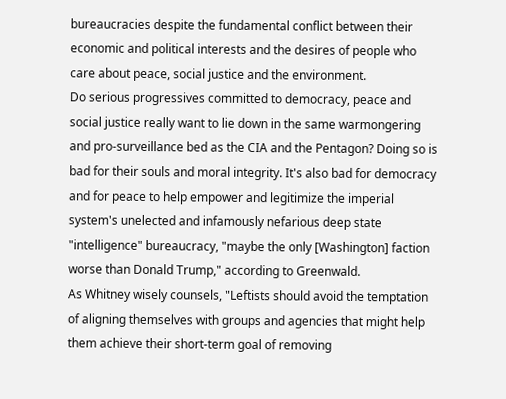bureaucracies despite the fundamental conflict between their economic and political interests and the desires of people who care about peace, social justice and the environment.
Do serious progressives committed to democracy, peace and social justice really want to lie down in the same warmongering and pro-surveillance bed as the CIA and the Pentagon? Doing so is bad for their souls and moral integrity. It's also bad for democracy and for peace to help empower and legitimize the imperial system's unelected and infamously nefarious deep state "intelligence" bureaucracy, "maybe the only [Washington] faction worse than Donald Trump," according to Greenwald.
As Whitney wisely counsels, "Leftists should avoid the temptation of aligning themselves with groups and agencies that might help them achieve their short-term goal of removing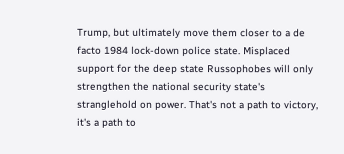Trump, but ultimately move them closer to a de facto 1984 lock-down police state. Misplaced support for the deep state Russophobes will only strengthen the national security state's stranglehold on power. That's not a path to victory, it's a path to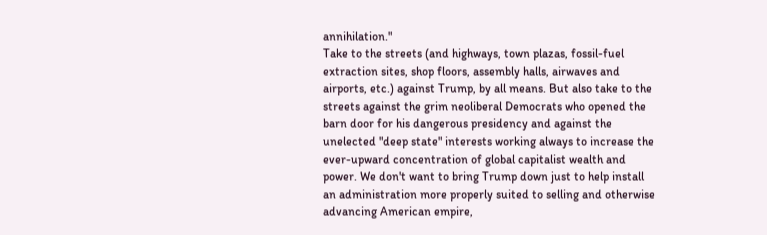annihilation."
Take to the streets (and highways, town plazas, fossil-fuel extraction sites, shop floors, assembly halls, airwaves and airports, etc.) against Trump, by all means. But also take to the streets against the grim neoliberal Democrats who opened the barn door for his dangerous presidency and against the unelected "deep state" interests working always to increase the ever-upward concentration of global capitalist wealth and power. We don't want to bring Trump down just to help install an administration more properly suited to selling and otherwise advancing American empire,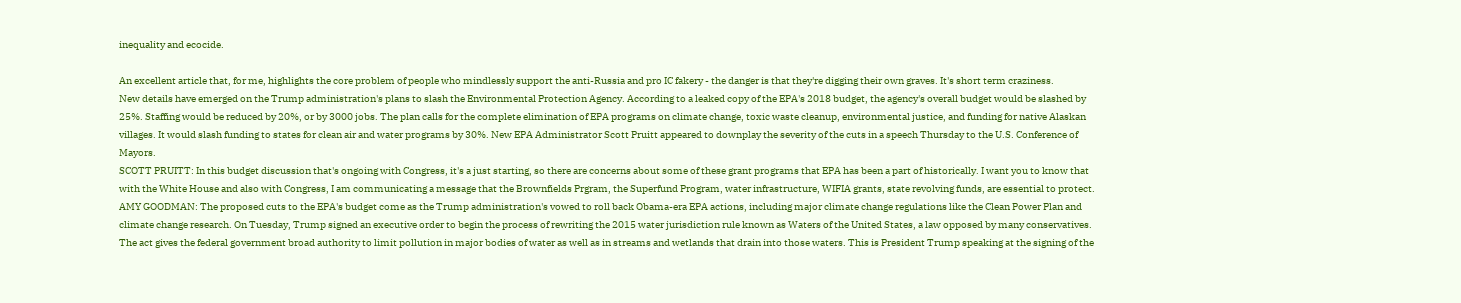inequality and ecocide.

An excellent article that, for me, highlights the core problem of people who mindlessly support the anti-Russia and pro IC fakery - the danger is that they're digging their own graves. It's short term craziness.
New details have emerged on the Trump administration's plans to slash the Environmental Protection Agency. According to a leaked copy of the EPA's 2018 budget, the agency's overall budget would be slashed by 25%. Staffing would be reduced by 20%, or by 3000 jobs. The plan calls for the complete elimination of EPA programs on climate change, toxic waste cleanup, environmental justice, and funding for native Alaskan villages. It would slash funding to states for clean air and water programs by 30%. New EPA Administrator Scott Pruitt appeared to downplay the severity of the cuts in a speech Thursday to the U.S. Conference of Mayors.
SCOTT PRUITT: In this budget discussion that's ongoing with Congress, it's a just starting, so there are concerns about some of these grant programs that EPA has been a part of historically. I want you to know that with the White House and also with Congress, I am communicating a message that the Brownfields Prgram, the Superfund Program, water infrastructure, WIFIA grants, state revolving funds, are essential to protect.
AMY GOODMAN: The proposed cuts to the EPA's budget come as the Trump administration's vowed to roll back Obama-era EPA actions, including major climate change regulations like the Clean Power Plan and climate change research. On Tuesday, Trump signed an executive order to begin the process of rewriting the 2015 water jurisdiction rule known as Waters of the United States, a law opposed by many conservatives. The act gives the federal government broad authority to limit pollution in major bodies of water as well as in streams and wetlands that drain into those waters. This is President Trump speaking at the signing of the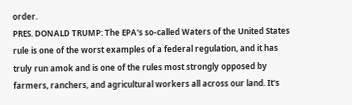order.
PRES. DONALD TRUMP: The EPA's so-called Waters of the United States rule is one of the worst examples of a federal regulation, and it has truly run amok and is one of the rules most strongly opposed by farmers, ranchers, and agricultural workers all across our land. It's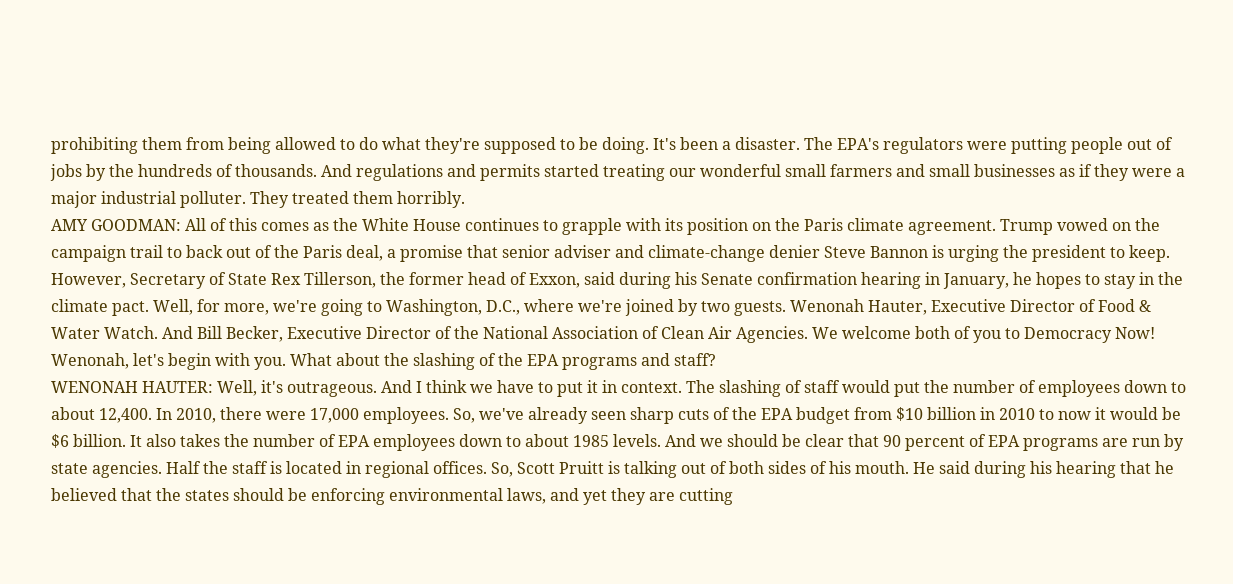prohibiting them from being allowed to do what they're supposed to be doing. It's been a disaster. The EPA's regulators were putting people out of jobs by the hundreds of thousands. And regulations and permits started treating our wonderful small farmers and small businesses as if they were a major industrial polluter. They treated them horribly.
AMY GOODMAN: All of this comes as the White House continues to grapple with its position on the Paris climate agreement. Trump vowed on the campaign trail to back out of the Paris deal, a promise that senior adviser and climate-change denier Steve Bannon is urging the president to keep. However, Secretary of State Rex Tillerson, the former head of Exxon, said during his Senate confirmation hearing in January, he hopes to stay in the climate pact. Well, for more, we're going to Washington, D.C., where we're joined by two guests. Wenonah Hauter, Executive Director of Food & Water Watch. And Bill Becker, Executive Director of the National Association of Clean Air Agencies. We welcome both of you to Democracy Now! Wenonah, let's begin with you. What about the slashing of the EPA programs and staff?
WENONAH HAUTER: Well, it's outrageous. And I think we have to put it in context. The slashing of staff would put the number of employees down to about 12,400. In 2010, there were 17,000 employees. So, we've already seen sharp cuts of the EPA budget from $10 billion in 2010 to now it would be $6 billion. It also takes the number of EPA employees down to about 1985 levels. And we should be clear that 90 percent of EPA programs are run by state agencies. Half the staff is located in regional offices. So, Scott Pruitt is talking out of both sides of his mouth. He said during his hearing that he believed that the states should be enforcing environmental laws, and yet they are cutting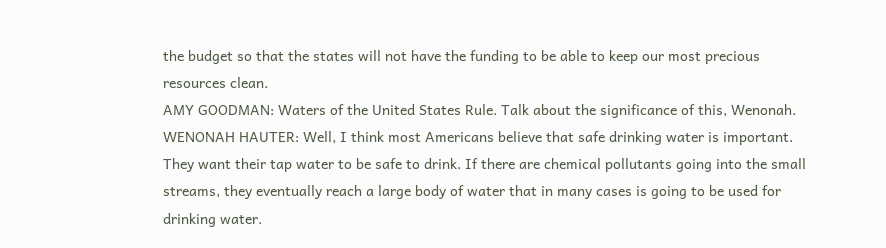the budget so that the states will not have the funding to be able to keep our most precious resources clean.
AMY GOODMAN: Waters of the United States Rule. Talk about the significance of this, Wenonah.
WENONAH HAUTER: Well, I think most Americans believe that safe drinking water is important. They want their tap water to be safe to drink. If there are chemical pollutants going into the small streams, they eventually reach a large body of water that in many cases is going to be used for drinking water.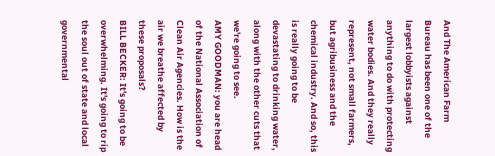And The American Farm Bureau has been one of the largest lobbyists against anything to do with protecting water bodies. And they really represent, not small farmers, but agribusiness and the chemical industry. And so, this is really going to be devastating to drinking water, along with the other cuts that we're going to see.
AMY GOODMAN: you are head of the National Association of Clean Air Agencies. How is the air we breathe affected by these proposals?
BILL BECKER: It's going to be overwhelming. It's going to rip the soul out of state and local governmental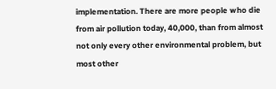implementation. There are more people who die from air pollution today, 40,000, than from almost not only every other environmental problem, but most other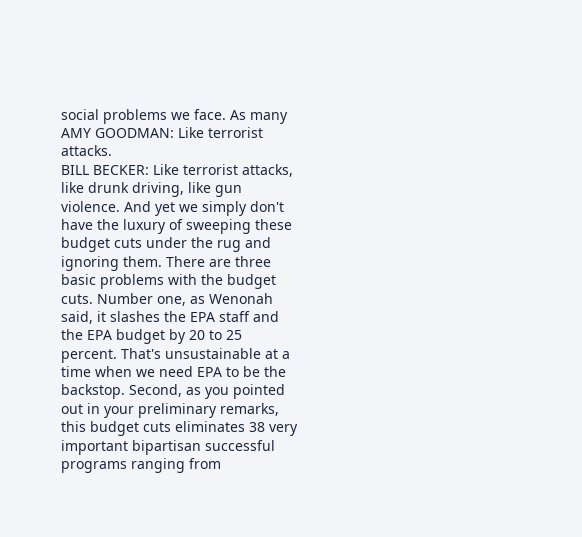social problems we face. As many
AMY GOODMAN: Like terrorist attacks.
BILL BECKER: Like terrorist attacks, like drunk driving, like gun violence. And yet we simply don't have the luxury of sweeping these budget cuts under the rug and ignoring them. There are three basic problems with the budget cuts. Number one, as Wenonah said, it slashes the EPA staff and the EPA budget by 20 to 25 percent. That's unsustainable at a time when we need EPA to be the backstop. Second, as you pointed out in your preliminary remarks, this budget cuts eliminates 38 very important bipartisan successful programs ranging from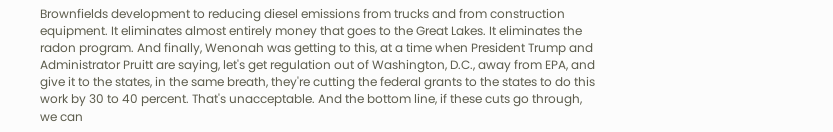Brownfields development to reducing diesel emissions from trucks and from construction equipment. It eliminates almost entirely money that goes to the Great Lakes. It eliminates the radon program. And finally, Wenonah was getting to this, at a time when President Trump and Administrator Pruitt are saying, let's get regulation out of Washington, D.C., away from EPA, and give it to the states, in the same breath, they're cutting the federal grants to the states to do this work by 30 to 40 percent. That's unacceptable. And the bottom line, if these cuts go through, we can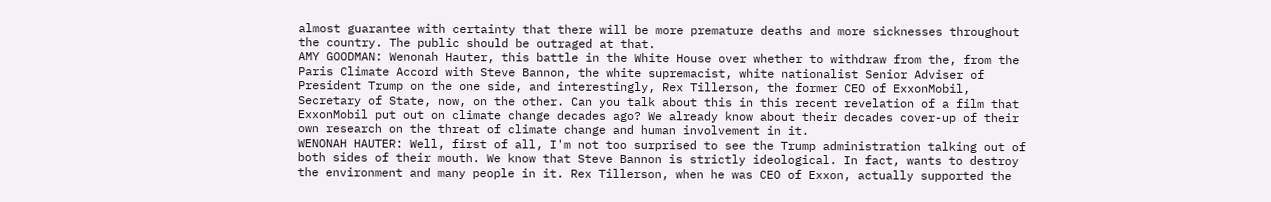almost guarantee with certainty that there will be more premature deaths and more sicknesses throughout the country. The public should be outraged at that.
AMY GOODMAN: Wenonah Hauter, this battle in the White House over whether to withdraw from the, from the Paris Climate Accord with Steve Bannon, the white supremacist, white nationalist Senior Adviser of President Trump on the one side, and interestingly, Rex Tillerson, the former CEO of ExxonMobil, Secretary of State, now, on the other. Can you talk about this in this recent revelation of a film that ExxonMobil put out on climate change decades ago? We already know about their decades cover-up of their own research on the threat of climate change and human involvement in it.
WENONAH HAUTER: Well, first of all, I'm not too surprised to see the Trump administration talking out of both sides of their mouth. We know that Steve Bannon is strictly ideological. In fact, wants to destroy the environment and many people in it. Rex Tillerson, when he was CEO of Exxon, actually supported the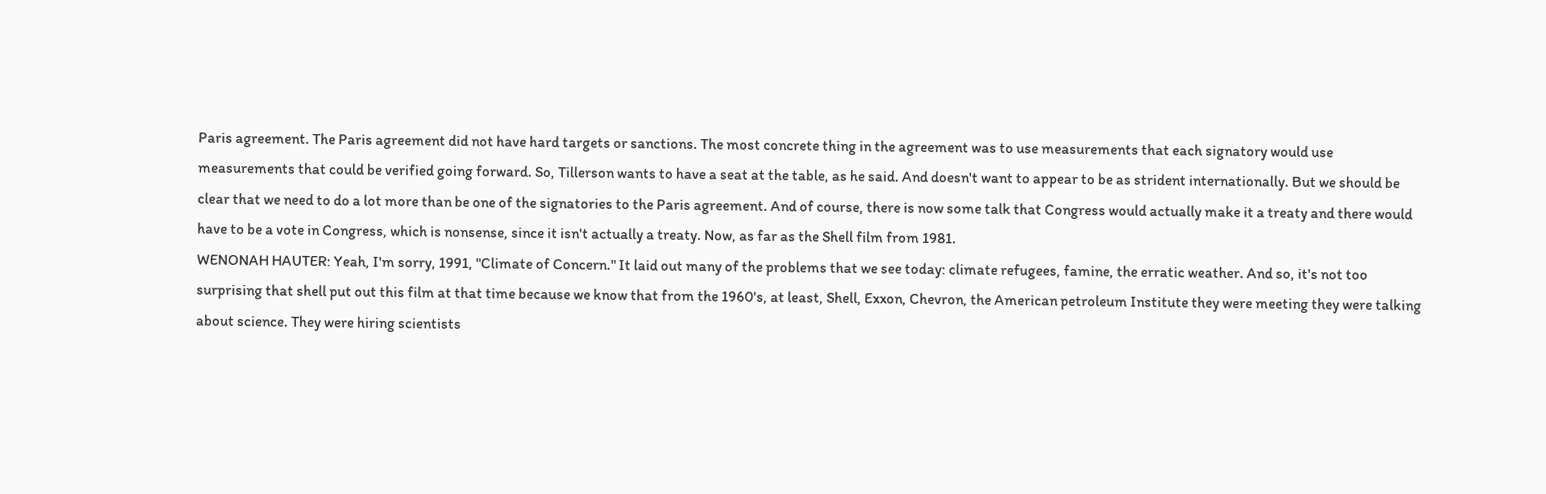Paris agreement. The Paris agreement did not have hard targets or sanctions. The most concrete thing in the agreement was to use measurements that each signatory would use measurements that could be verified going forward. So, Tillerson wants to have a seat at the table, as he said. And doesn't want to appear to be as strident internationally. But we should be clear that we need to do a lot more than be one of the signatories to the Paris agreement. And of course, there is now some talk that Congress would actually make it a treaty and there would have to be a vote in Congress, which is nonsense, since it isn't actually a treaty. Now, as far as the Shell film from 1981.
WENONAH HAUTER: Yeah, I'm sorry, 1991, "Climate of Concern." It laid out many of the problems that we see today: climate refugees, famine, the erratic weather. And so, it's not too surprising that shell put out this film at that time because we know that from the 1960's, at least, Shell, Exxon, Chevron, the American petroleum Institute they were meeting they were talking about science. They were hiring scientists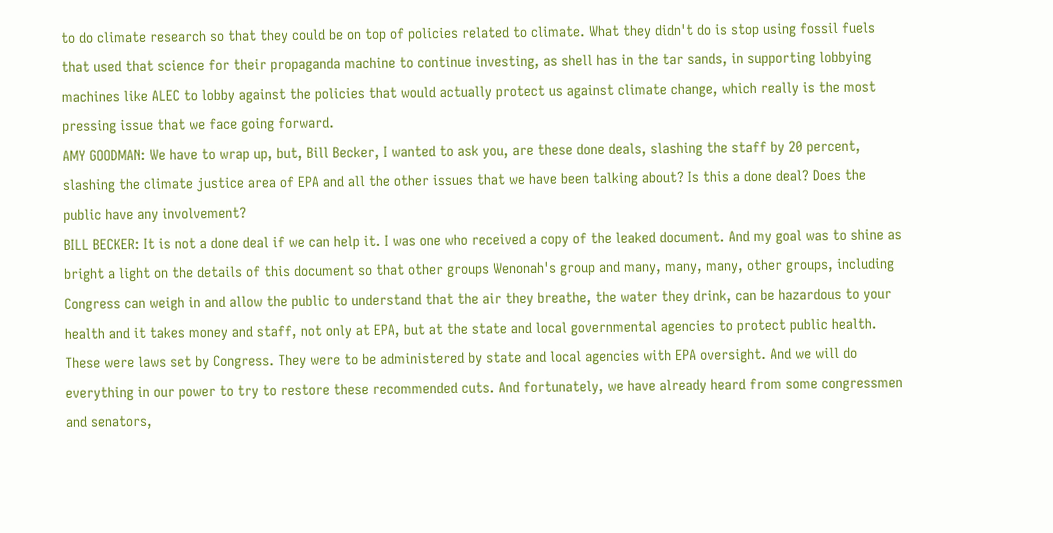to do climate research so that they could be on top of policies related to climate. What they didn't do is stop using fossil fuels that used that science for their propaganda machine to continue investing, as shell has in the tar sands, in supporting lobbying machines like ALEC to lobby against the policies that would actually protect us against climate change, which really is the most pressing issue that we face going forward.
AMY GOODMAN: We have to wrap up, but, Bill Becker, I wanted to ask you, are these done deals, slashing the staff by 20 percent, slashing the climate justice area of EPA and all the other issues that we have been talking about? Is this a done deal? Does the public have any involvement?
BILL BECKER: It is not a done deal if we can help it. I was one who received a copy of the leaked document. And my goal was to shine as bright a light on the details of this document so that other groups Wenonah's group and many, many, many, other groups, including Congress can weigh in and allow the public to understand that the air they breathe, the water they drink, can be hazardous to your health and it takes money and staff, not only at EPA, but at the state and local governmental agencies to protect public health. These were laws set by Congress. They were to be administered by state and local agencies with EPA oversight. And we will do everything in our power to try to restore these recommended cuts. And fortunately, we have already heard from some congressmen and senators,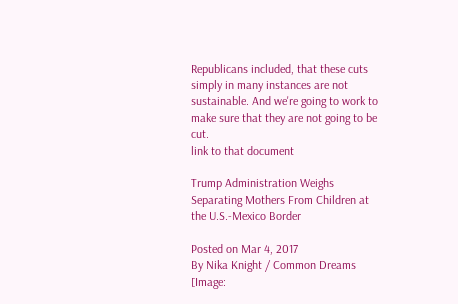Republicans included, that these cuts simply in many instances are not sustainable. And we're going to work to make sure that they are not going to be cut.
link to that document

Trump Administration Weighs Separating Mothers From Children at the U.S.-Mexico Border

Posted on Mar 4, 2017
By Nika Knight / Common Dreams
[Image: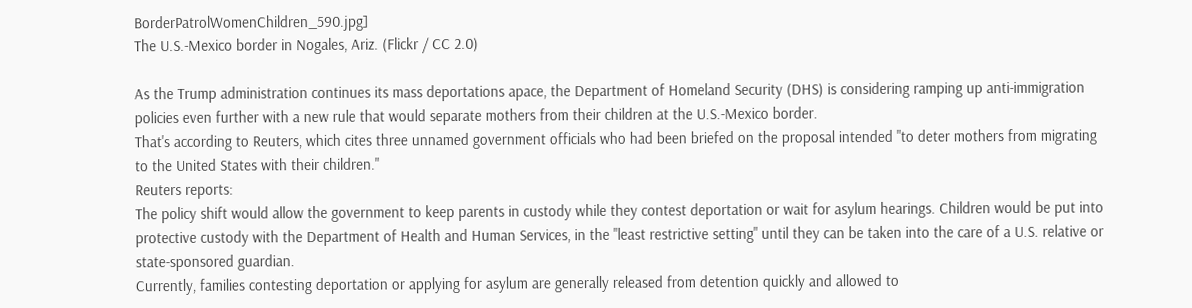BorderPatrolWomenChildren_590.jpg]
The U.S.-Mexico border in Nogales, Ariz. (Flickr / CC 2.0)

As the Trump administration continues its mass deportations apace, the Department of Homeland Security (DHS) is considering ramping up anti-immigration policies even further with a new rule that would separate mothers from their children at the U.S.-Mexico border.
That's according to Reuters, which cites three unnamed government officials who had been briefed on the proposal intended "to deter mothers from migrating to the United States with their children."
Reuters reports:
The policy shift would allow the government to keep parents in custody while they contest deportation or wait for asylum hearings. Children would be put into protective custody with the Department of Health and Human Services, in the "least restrictive setting" until they can be taken into the care of a U.S. relative or state-sponsored guardian.
Currently, families contesting deportation or applying for asylum are generally released from detention quickly and allowed to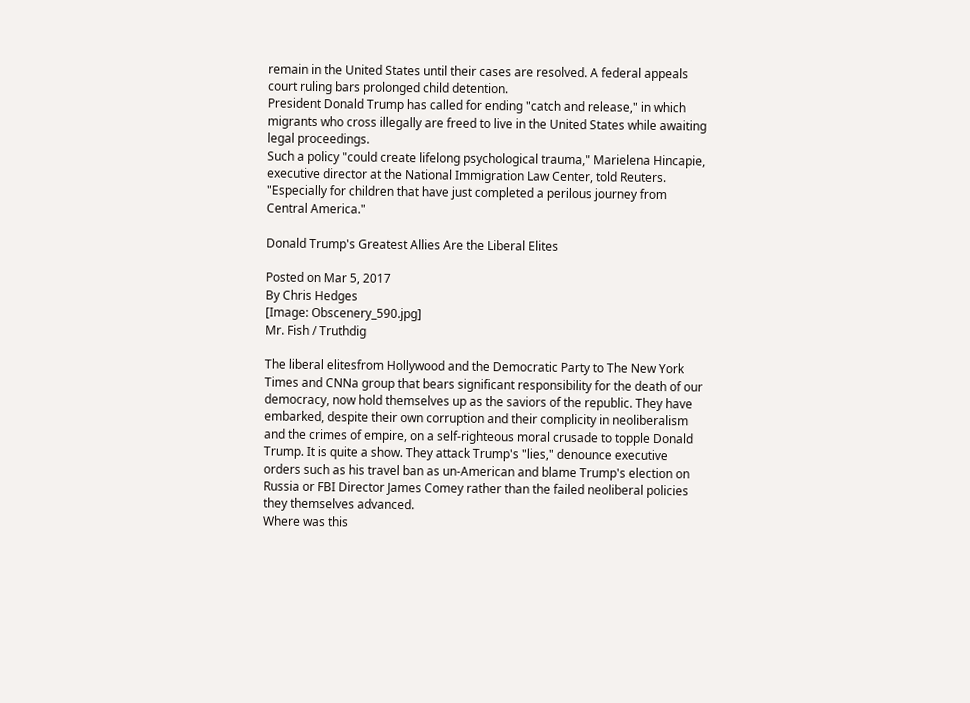remain in the United States until their cases are resolved. A federal appeals court ruling bars prolonged child detention.
President Donald Trump has called for ending "catch and release," in which migrants who cross illegally are freed to live in the United States while awaiting legal proceedings.
Such a policy "could create lifelong psychological trauma," Marielena Hincapie, executive director at the National Immigration Law Center, told Reuters. "Especially for children that have just completed a perilous journey from Central America."

Donald Trump's Greatest Allies Are the Liberal Elites

Posted on Mar 5, 2017
By Chris Hedges
[Image: Obscenery_590.jpg]
Mr. Fish / Truthdig

The liberal elitesfrom Hollywood and the Democratic Party to The New York Times and CNNa group that bears significant responsibility for the death of our democracy, now hold themselves up as the saviors of the republic. They have embarked, despite their own corruption and their complicity in neoliberalism and the crimes of empire, on a self-righteous moral crusade to topple Donald Trump. It is quite a show. They attack Trump's "lies," denounce executive orders such as his travel ban as un-American and blame Trump's election on Russia or FBI Director James Comey rather than the failed neoliberal policies they themselves advanced.
Where was this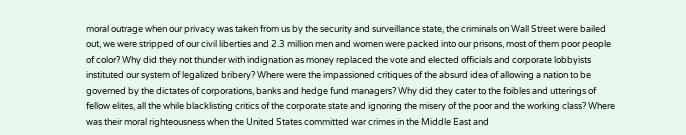moral outrage when our privacy was taken from us by the security and surveillance state, the criminals on Wall Street were bailed out, we were stripped of our civil liberties and 2.3 million men and women were packed into our prisons, most of them poor people of color? Why did they not thunder with indignation as money replaced the vote and elected officials and corporate lobbyists instituted our system of legalized bribery? Where were the impassioned critiques of the absurd idea of allowing a nation to be governed by the dictates of corporations, banks and hedge fund managers? Why did they cater to the foibles and utterings of fellow elites, all the while blacklisting critics of the corporate state and ignoring the misery of the poor and the working class? Where was their moral righteousness when the United States committed war crimes in the Middle East and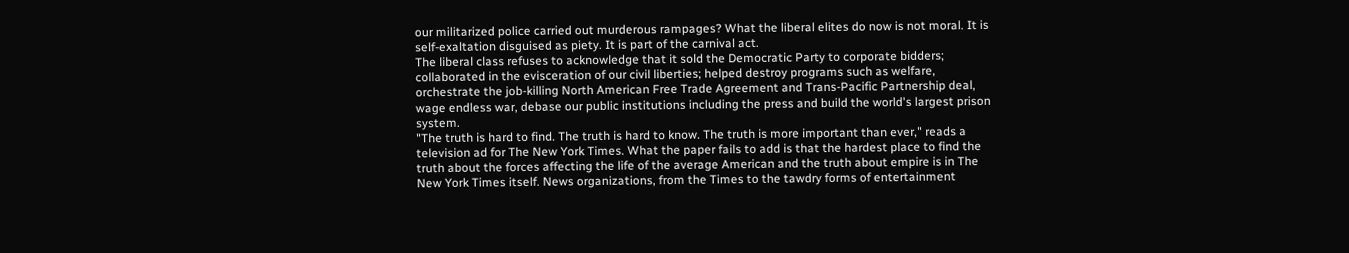our militarized police carried out murderous rampages? What the liberal elites do now is not moral. It is self-exaltation disguised as piety. It is part of the carnival act.
The liberal class refuses to acknowledge that it sold the Democratic Party to corporate bidders; collaborated in the evisceration of our civil liberties; helped destroy programs such as welfare, orchestrate the job-killing North American Free Trade Agreement and Trans-Pacific Partnership deal, wage endless war, debase our public institutions including the press and build the world's largest prison system.
"The truth is hard to find. The truth is hard to know. The truth is more important than ever," reads a television ad for The New York Times. What the paper fails to add is that the hardest place to find the truth about the forces affecting the life of the average American and the truth about empire is in The New York Times itself. News organizations, from the Times to the tawdry forms of entertainment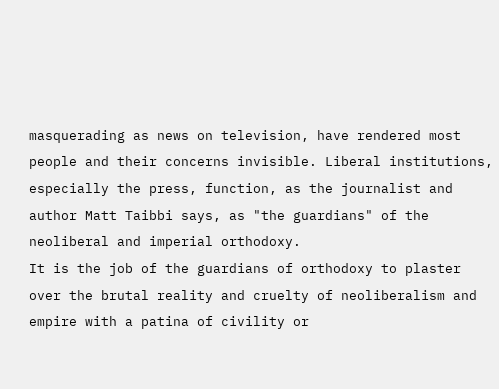masquerading as news on television, have rendered most people and their concerns invisible. Liberal institutions, especially the press, function, as the journalist and author Matt Taibbi says, as "the guardians" of the neoliberal and imperial orthodoxy.
It is the job of the guardians of orthodoxy to plaster over the brutal reality and cruelty of neoliberalism and empire with a patina of civility or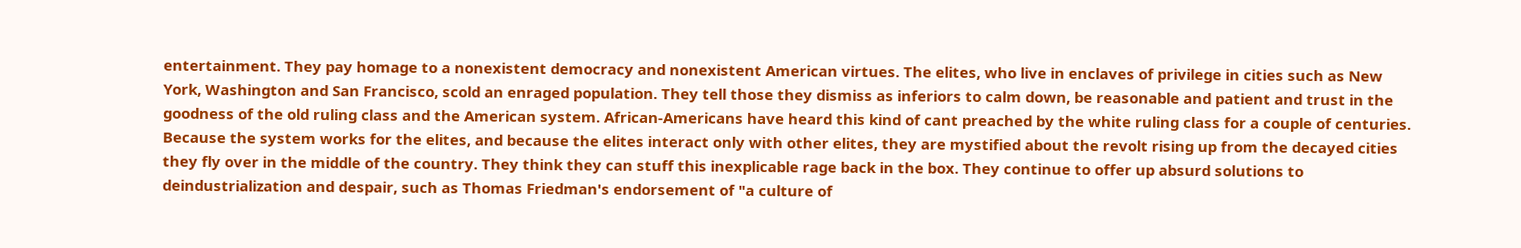entertainment. They pay homage to a nonexistent democracy and nonexistent American virtues. The elites, who live in enclaves of privilege in cities such as New York, Washington and San Francisco, scold an enraged population. They tell those they dismiss as inferiors to calm down, be reasonable and patient and trust in the goodness of the old ruling class and the American system. African-Americans have heard this kind of cant preached by the white ruling class for a couple of centuries.
Because the system works for the elites, and because the elites interact only with other elites, they are mystified about the revolt rising up from the decayed cities they fly over in the middle of the country. They think they can stuff this inexplicable rage back in the box. They continue to offer up absurd solutions to deindustrialization and despair, such as Thomas Friedman's endorsement of "a culture of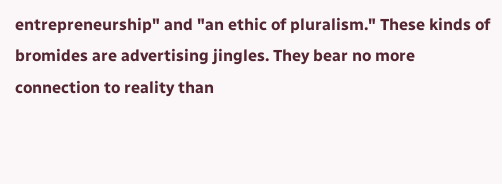entrepreneurship" and "an ethic of pluralism." These kinds of bromides are advertising jingles. They bear no more connection to reality than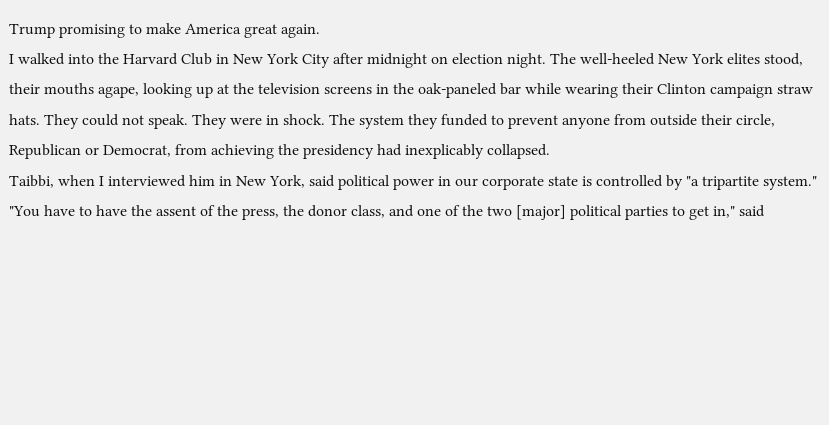Trump promising to make America great again.
I walked into the Harvard Club in New York City after midnight on election night. The well-heeled New York elites stood, their mouths agape, looking up at the television screens in the oak-paneled bar while wearing their Clinton campaign straw hats. They could not speak. They were in shock. The system they funded to prevent anyone from outside their circle, Republican or Democrat, from achieving the presidency had inexplicably collapsed.
Taibbi, when I interviewed him in New York, said political power in our corporate state is controlled by "a tripartite system." "You have to have the assent of the press, the donor class, and one of the two [major] political parties to get in," said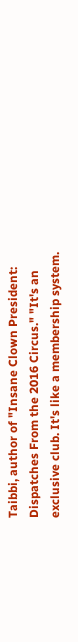Taibbi, author of "Insane Clown President: Dispatches From the 2016 Circus." "It's an exclusive club. It's like a membership system.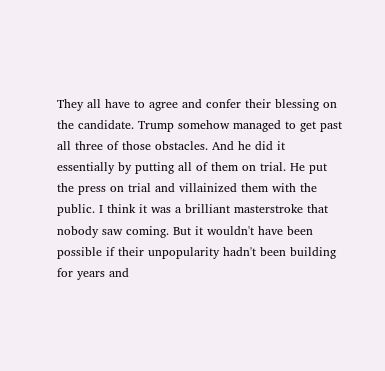They all have to agree and confer their blessing on the candidate. Trump somehow managed to get past all three of those obstacles. And he did it essentially by putting all of them on trial. He put the press on trial and villainized them with the public. I think it was a brilliant masterstroke that nobody saw coming. But it wouldn't have been possible if their unpopularity hadn't been building for years and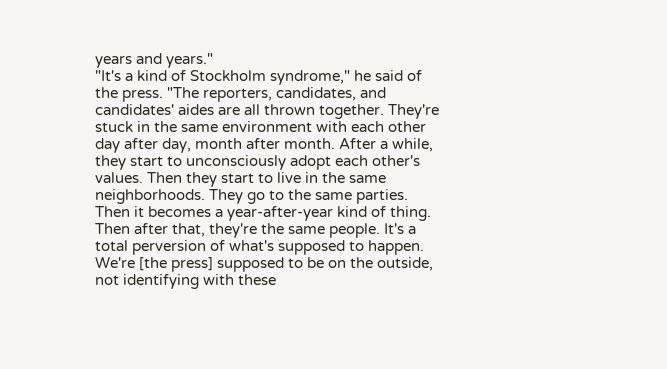years and years."
"It's a kind of Stockholm syndrome," he said of the press. "The reporters, candidates, and candidates' aides are all thrown together. They're stuck in the same environment with each other day after day, month after month. After a while, they start to unconsciously adopt each other's values. Then they start to live in the same neighborhoods. They go to the same parties. Then it becomes a year-after-year kind of thing. Then after that, they're the same people. It's a total perversion of what's supposed to happen. We're [the press] supposed to be on the outside, not identifying with these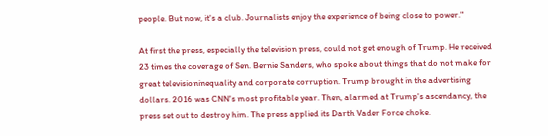people. But now, it's a club. Journalists enjoy the experience of being close to power."

At first the press, especially the television press, could not get enough of Trump. He received 23 times the coverage of Sen. Bernie Sanders, who spoke about things that do not make for great televisioninequality and corporate corruption. Trump brought in the advertising dollars. 2016 was CNN's most profitable year. Then, alarmed at Trump's ascendancy, the press set out to destroy him. The press applied its Darth Vader Force choke.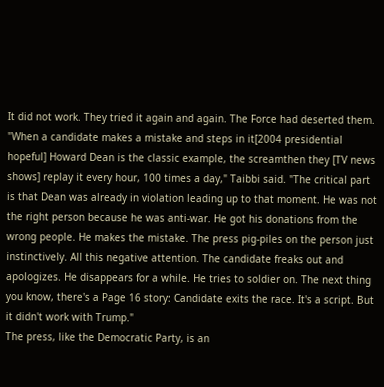It did not work. They tried it again and again. The Force had deserted them.
"When a candidate makes a mistake and steps in it[2004 presidential hopeful] Howard Dean is the classic example, the screamthen they [TV news shows] replay it every hour, 100 times a day," Taibbi said. "The critical part is that Dean was already in violation leading up to that moment. He was not the right person because he was anti-war. He got his donations from the wrong people. He makes the mistake. The press pig-piles on the person just instinctively. All this negative attention. The candidate freaks out and apologizes. He disappears for a while. He tries to soldier on. The next thing you know, there's a Page 16 story: Candidate exits the race. It's a script. But it didn't work with Trump."
The press, like the Democratic Party, is an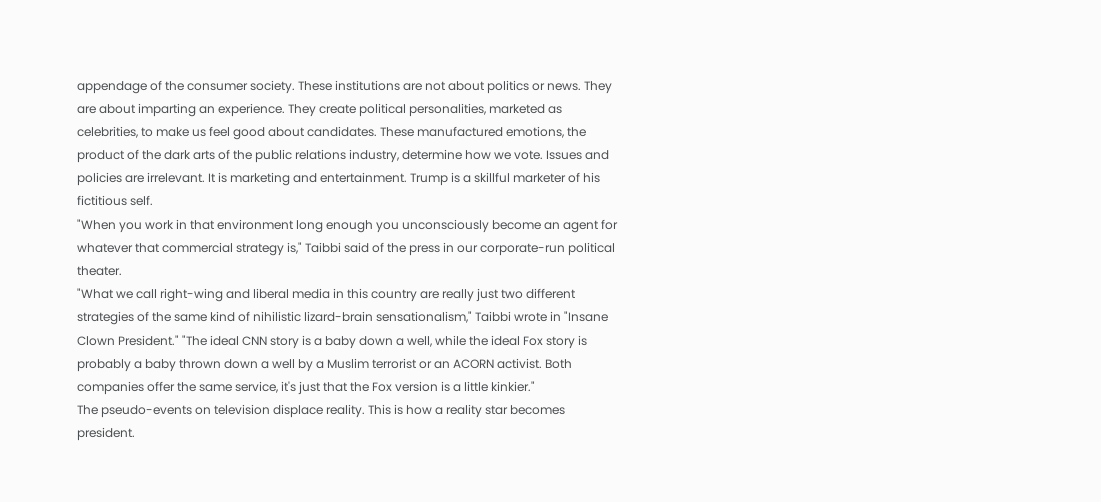appendage of the consumer society. These institutions are not about politics or news. They are about imparting an experience. They create political personalities, marketed as celebrities, to make us feel good about candidates. These manufactured emotions, the product of the dark arts of the public relations industry, determine how we vote. Issues and policies are irrelevant. It is marketing and entertainment. Trump is a skillful marketer of his fictitious self.
"When you work in that environment long enough you unconsciously become an agent for whatever that commercial strategy is," Taibbi said of the press in our corporate-run political theater.
"What we call right-wing and liberal media in this country are really just two different strategies of the same kind of nihilistic lizard-brain sensationalism," Taibbi wrote in "Insane Clown President." "The ideal CNN story is a baby down a well, while the ideal Fox story is probably a baby thrown down a well by a Muslim terrorist or an ACORN activist. Both companies offer the same service, it's just that the Fox version is a little kinkier."
The pseudo-events on television displace reality. This is how a reality star becomes president.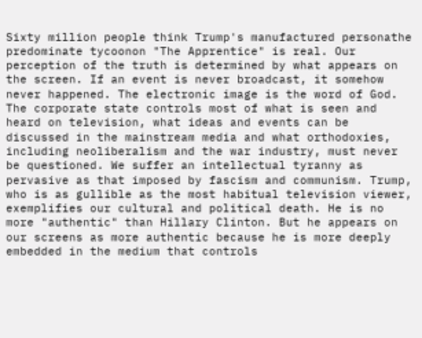Sixty million people think Trump's manufactured personathe predominate tycoonon "The Apprentice" is real. Our perception of the truth is determined by what appears on the screen. If an event is never broadcast, it somehow never happened. The electronic image is the word of God. The corporate state controls most of what is seen and heard on television, what ideas and events can be discussed in the mainstream media and what orthodoxies, including neoliberalism and the war industry, must never be questioned. We suffer an intellectual tyranny as pervasive as that imposed by fascism and communism. Trump, who is as gullible as the most habitual television viewer, exemplifies our cultural and political death. He is no more "authentic" than Hillary Clinton. But he appears on our screens as more authentic because he is more deeply embedded in the medium that controls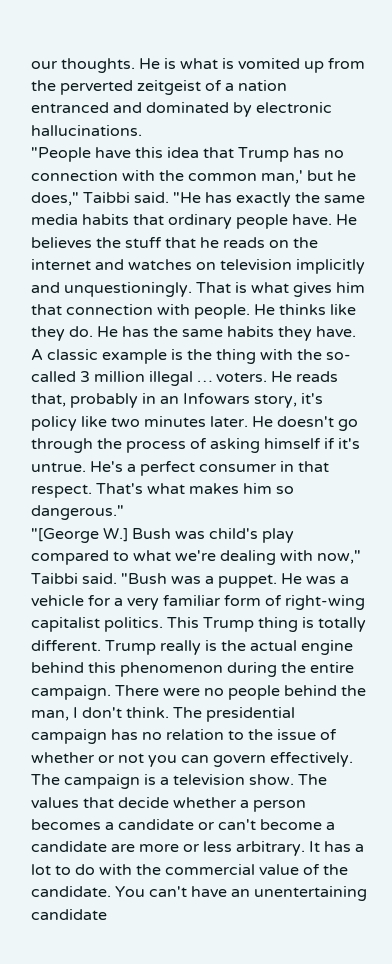our thoughts. He is what is vomited up from the perverted zeitgeist of a nation entranced and dominated by electronic hallucinations.
"People have this idea that Trump has no connection with the common man,' but he does," Taibbi said. "He has exactly the same media habits that ordinary people have. He believes the stuff that he reads on the internet and watches on television implicitly and unquestioningly. That is what gives him that connection with people. He thinks like they do. He has the same habits they have. A classic example is the thing with the so-called 3 million illegal … voters. He reads that, probably in an Infowars story, it's policy like two minutes later. He doesn't go through the process of asking himself if it's untrue. He's a perfect consumer in that respect. That's what makes him so dangerous."
"[George W.] Bush was child's play compared to what we're dealing with now," Taibbi said. "Bush was a puppet. He was a vehicle for a very familiar form of right-wing capitalist politics. This Trump thing is totally different. Trump really is the actual engine behind this phenomenon during the entire campaign. There were no people behind the man, I don't think. The presidential campaign has no relation to the issue of whether or not you can govern effectively. The campaign is a television show. The values that decide whether a person becomes a candidate or can't become a candidate are more or less arbitrary. It has a lot to do with the commercial value of the candidate. You can't have an unentertaining candidate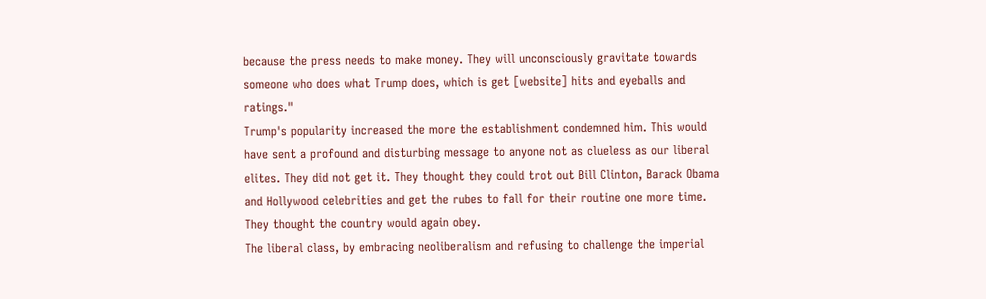because the press needs to make money. They will unconsciously gravitate towards someone who does what Trump does, which is get [website] hits and eyeballs and ratings."
Trump's popularity increased the more the establishment condemned him. This would have sent a profound and disturbing message to anyone not as clueless as our liberal elites. They did not get it. They thought they could trot out Bill Clinton, Barack Obama and Hollywood celebrities and get the rubes to fall for their routine one more time. They thought the country would again obey.
The liberal class, by embracing neoliberalism and refusing to challenge the imperial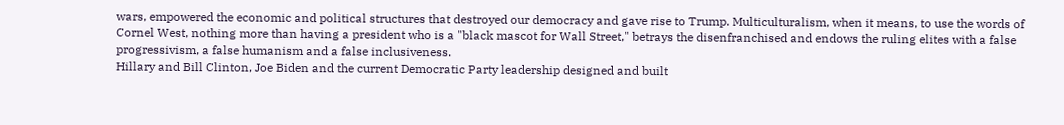wars, empowered the economic and political structures that destroyed our democracy and gave rise to Trump. Multiculturalism, when it means, to use the words of Cornel West, nothing more than having a president who is a "black mascot for Wall Street," betrays the disenfranchised and endows the ruling elites with a false progressivism, a false humanism and a false inclusiveness.
Hillary and Bill Clinton, Joe Biden and the current Democratic Party leadership designed and built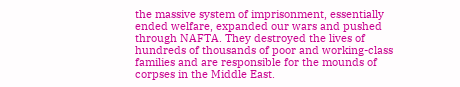the massive system of imprisonment, essentially ended welfare, expanded our wars and pushed through NAFTA. They destroyed the lives of hundreds of thousands of poor and working-class families and are responsible for the mounds of corpses in the Middle East.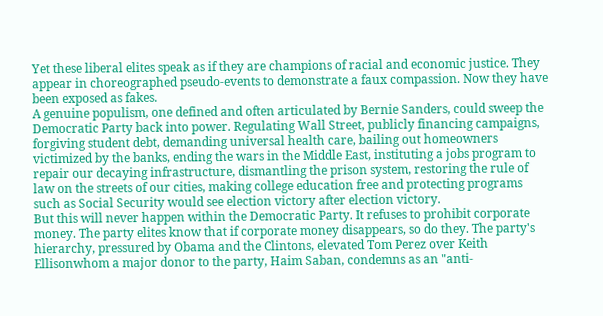Yet these liberal elites speak as if they are champions of racial and economic justice. They appear in choreographed pseudo-events to demonstrate a faux compassion. Now they have been exposed as fakes.
A genuine populism, one defined and often articulated by Bernie Sanders, could sweep the Democratic Party back into power. Regulating Wall Street, publicly financing campaigns, forgiving student debt, demanding universal health care, bailing out homeowners victimized by the banks, ending the wars in the Middle East, instituting a jobs program to repair our decaying infrastructure, dismantling the prison system, restoring the rule of law on the streets of our cities, making college education free and protecting programs such as Social Security would see election victory after election victory.
But this will never happen within the Democratic Party. It refuses to prohibit corporate money. The party elites know that if corporate money disappears, so do they. The party's hierarchy, pressured by Obama and the Clintons, elevated Tom Perez over Keith Ellisonwhom a major donor to the party, Haim Saban, condemns as an "anti-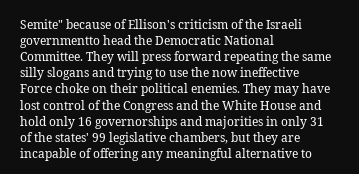Semite" because of Ellison's criticism of the Israeli governmentto head the Democratic National Committee. They will press forward repeating the same silly slogans and trying to use the now ineffective Force choke on their political enemies. They may have lost control of the Congress and the White House and hold only 16 governorships and majorities in only 31 of the states' 99 legislative chambers, but they are incapable of offering any meaningful alternative to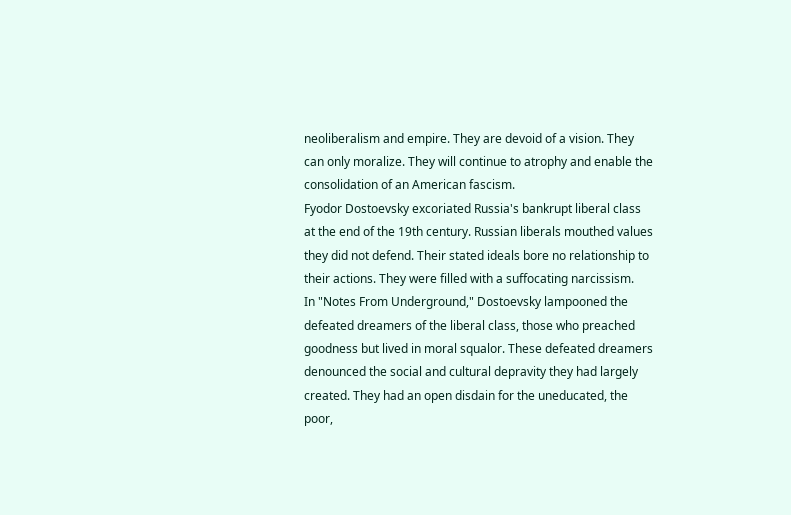neoliberalism and empire. They are devoid of a vision. They can only moralize. They will continue to atrophy and enable the consolidation of an American fascism.
Fyodor Dostoevsky excoriated Russia's bankrupt liberal class at the end of the 19th century. Russian liberals mouthed values they did not defend. Their stated ideals bore no relationship to their actions. They were filled with a suffocating narcissism.
In "Notes From Underground," Dostoevsky lampooned the defeated dreamers of the liberal class, those who preached goodness but lived in moral squalor. These defeated dreamers denounced the social and cultural depravity they had largely created. They had an open disdain for the uneducated, the poor,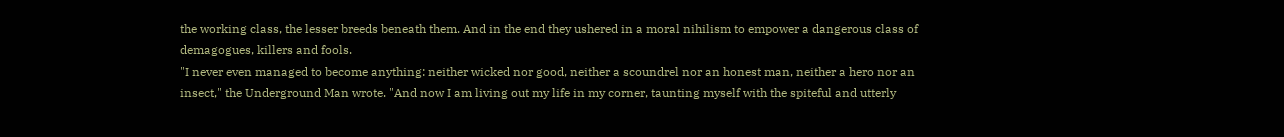the working class, the lesser breeds beneath them. And in the end they ushered in a moral nihilism to empower a dangerous class of demagogues, killers and fools.
"I never even managed to become anything: neither wicked nor good, neither a scoundrel nor an honest man, neither a hero nor an insect," the Underground Man wrote. "And now I am living out my life in my corner, taunting myself with the spiteful and utterly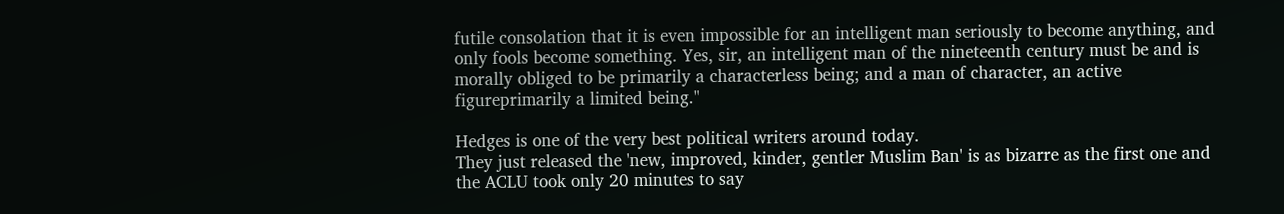futile consolation that it is even impossible for an intelligent man seriously to become anything, and only fools become something. Yes, sir, an intelligent man of the nineteenth century must be and is morally obliged to be primarily a characterless being; and a man of character, an active figureprimarily a limited being."

Hedges is one of the very best political writers around today.
They just released the 'new, improved, kinder, gentler Muslim Ban' is as bizarre as the first one and the ACLU took only 20 minutes to say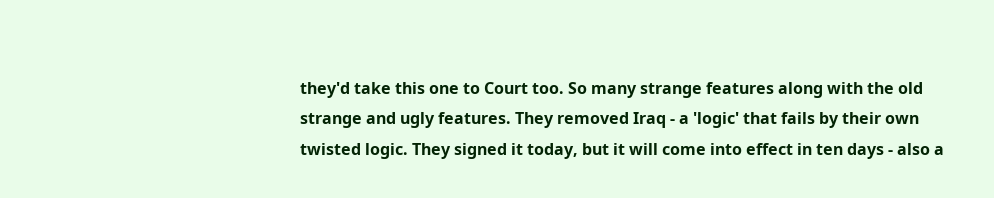they'd take this one to Court too. So many strange features along with the old strange and ugly features. They removed Iraq - a 'logic' that fails by their own twisted logic. They signed it today, but it will come into effect in ten days - also a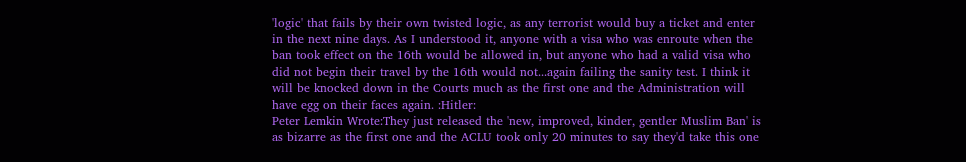'logic' that fails by their own twisted logic, as any terrorist would buy a ticket and enter in the next nine days. As I understood it, anyone with a visa who was enroute when the ban took effect on the 16th would be allowed in, but anyone who had a valid visa who did not begin their travel by the 16th would not...again failing the sanity test. I think it will be knocked down in the Courts much as the first one and the Administration will have egg on their faces again. :Hitler:
Peter Lemkin Wrote:They just released the 'new, improved, kinder, gentler Muslim Ban' is as bizarre as the first one and the ACLU took only 20 minutes to say they'd take this one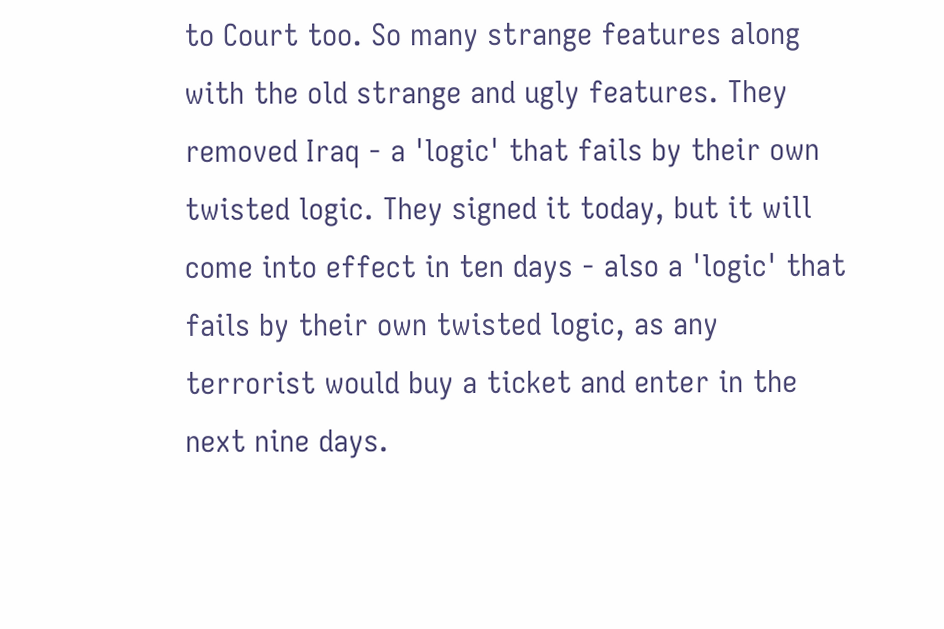to Court too. So many strange features along with the old strange and ugly features. They removed Iraq - a 'logic' that fails by their own twisted logic. They signed it today, but it will come into effect in ten days - also a 'logic' that fails by their own twisted logic, as any terrorist would buy a ticket and enter in the next nine days.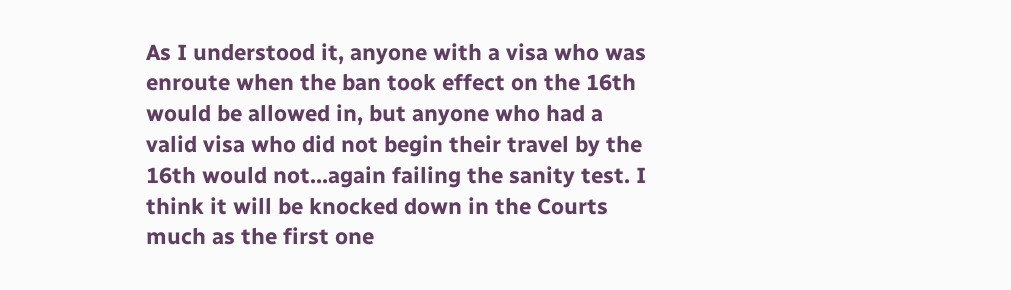As I understood it, anyone with a visa who was enroute when the ban took effect on the 16th would be allowed in, but anyone who had a valid visa who did not begin their travel by the 16th would not...again failing the sanity test. I think it will be knocked down in the Courts much as the first one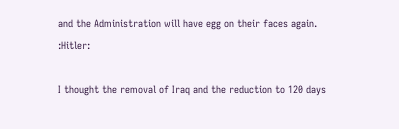and the Administration will have egg on their faces again. :Hitler:

I thought the removal of Iraq and the reduction to 120 days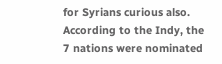for Syrians curious also. According to the Indy, the 7 nations were nominated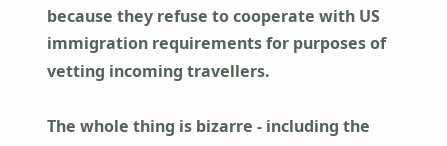because they refuse to cooperate with US immigration requirements for purposes of vetting incoming travellers.

The whole thing is bizarre - including the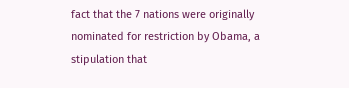fact that the 7 nations were originally nominated for restriction by Obama, a stipulation that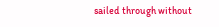sailed through without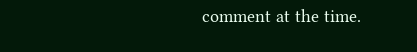comment at the time.